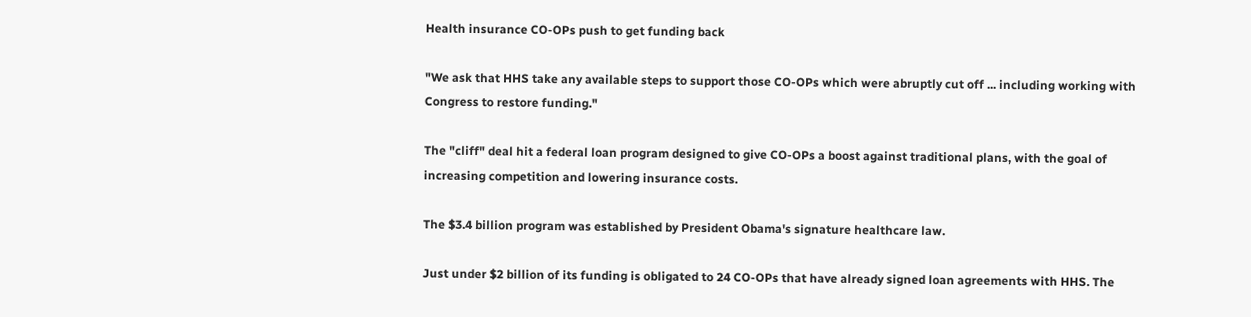Health insurance CO-OPs push to get funding back

"We ask that HHS take any available steps to support those CO-OPs which were abruptly cut off ... including working with Congress to restore funding."

The "cliff" deal hit a federal loan program designed to give CO-OPs a boost against traditional plans, with the goal of increasing competition and lowering insurance costs.

The $3.4 billion program was established by President Obama's signature healthcare law.

Just under $2 billion of its funding is obligated to 24 CO-OPs that have already signed loan agreements with HHS. The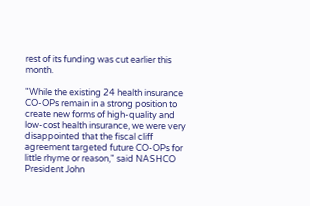rest of its funding was cut earlier this month.

"While the existing 24 health insurance CO-OPs remain in a strong position to create new forms of high-quality and low-cost health insurance, we were very disappointed that the fiscal cliff agreement targeted future CO-OPs for little rhyme or reason," said NASHCO President John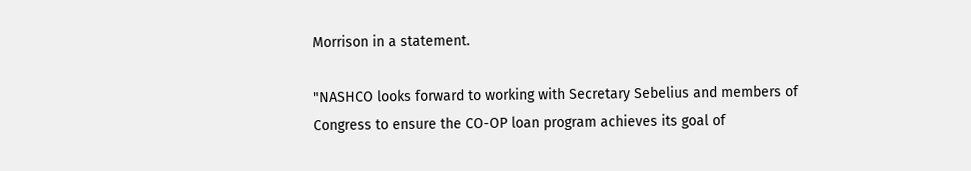Morrison in a statement.

"NASHCO looks forward to working with Secretary Sebelius and members of Congress to ensure the CO-OP loan program achieves its goal of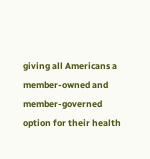giving all Americans a member-owned and member-governed option for their health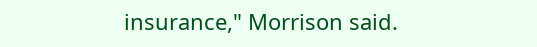insurance," Morrison said.